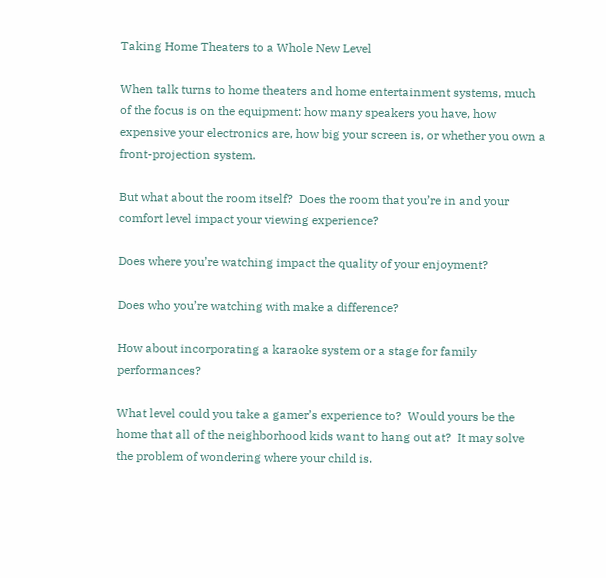Taking Home Theaters to a Whole New Level

When talk turns to home theaters and home entertainment systems, much of the focus is on the equipment: how many speakers you have, how expensive your electronics are, how big your screen is, or whether you own a front-projection system.

But what about the room itself?  Does the room that you’re in and your comfort level impact your viewing experience?

Does where you’re watching impact the quality of your enjoyment?

Does who you’re watching with make a difference?

How about incorporating a karaoke system or a stage for family performances?

What level could you take a gamer’s experience to?  Would yours be the home that all of the neighborhood kids want to hang out at?  It may solve the problem of wondering where your child is.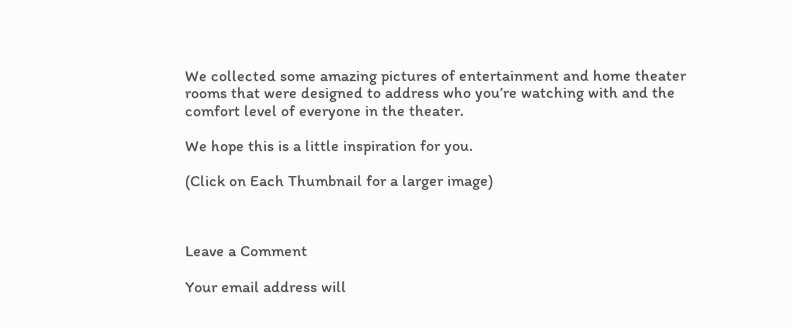We collected some amazing pictures of entertainment and home theater rooms that were designed to address who you’re watching with and the comfort level of everyone in the theater.

We hope this is a little inspiration for you.

(Click on Each Thumbnail for a larger image)



Leave a Comment

Your email address will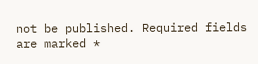not be published. Required fields are marked *